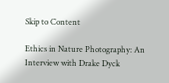Skip to Content

Ethics in Nature Photography: An Interview with Drake Dyck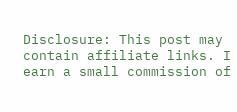Disclosure: This post may contain affiliate links. I earn a small commission of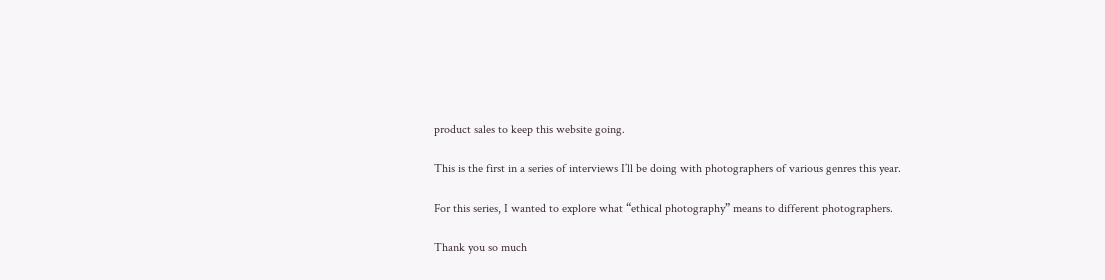product sales to keep this website going.

This is the first in a series of interviews I’ll be doing with photographers of various genres this year.

For this series, I wanted to explore what “ethical photography” means to different photographers.

Thank you so much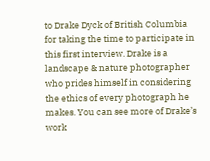to Drake Dyck of British Columbia for taking the time to participate in this first interview. Drake is a landscape & nature photographer who prides himself in considering the ethics of every photograph he makes. You can see more of Drake’s work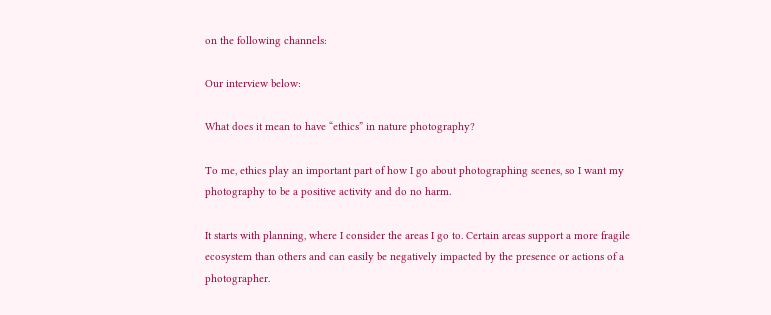on the following channels:

Our interview below:

What does it mean to have “ethics” in nature photography?

To me, ethics play an important part of how I go about photographing scenes, so I want my photography to be a positive activity and do no harm.

It starts with planning, where I consider the areas I go to. Certain areas support a more fragile ecosystem than others and can easily be negatively impacted by the presence or actions of a photographer.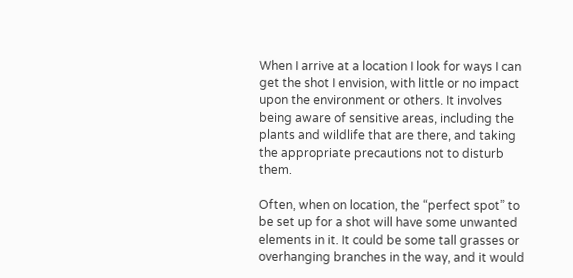When I arrive at a location I look for ways I can get the shot I envision, with little or no impact upon the environment or others. It involves being aware of sensitive areas, including the plants and wildlife that are there, and taking the appropriate precautions not to disturb them.

Often, when on location, the “perfect spot” to be set up for a shot will have some unwanted elements in it. It could be some tall grasses or overhanging branches in the way, and it would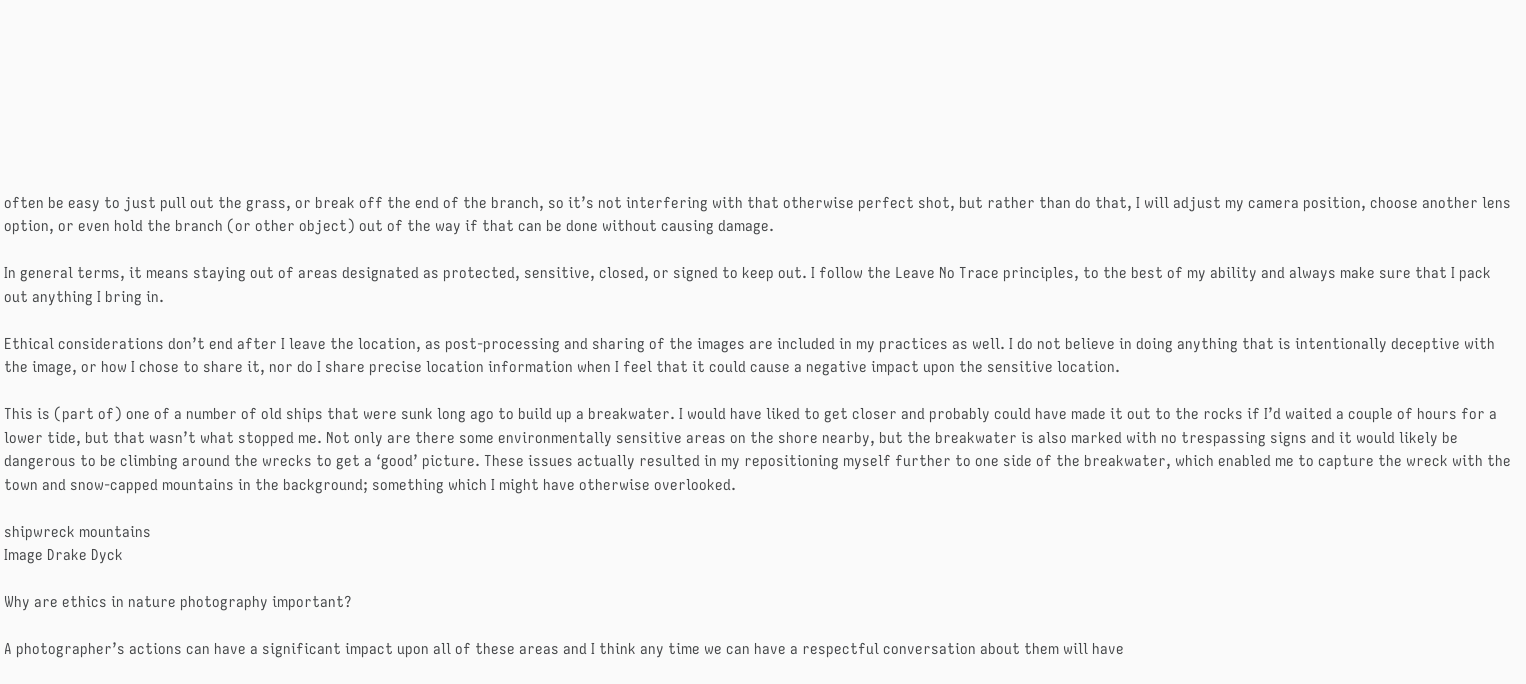often be easy to just pull out the grass, or break off the end of the branch, so it’s not interfering with that otherwise perfect shot, but rather than do that, I will adjust my camera position, choose another lens option, or even hold the branch (or other object) out of the way if that can be done without causing damage.

In general terms, it means staying out of areas designated as protected, sensitive, closed, or signed to keep out. I follow the Leave No Trace principles, to the best of my ability and always make sure that I pack out anything I bring in.

Ethical considerations don’t end after I leave the location, as post-processing and sharing of the images are included in my practices as well. I do not believe in doing anything that is intentionally deceptive with the image, or how I chose to share it, nor do I share precise location information when I feel that it could cause a negative impact upon the sensitive location.

This is (part of) one of a number of old ships that were sunk long ago to build up a breakwater. I would have liked to get closer and probably could have made it out to the rocks if I’d waited a couple of hours for a lower tide, but that wasn’t what stopped me. Not only are there some environmentally sensitive areas on the shore nearby, but the breakwater is also marked with no trespassing signs and it would likely be dangerous to be climbing around the wrecks to get a ‘good’ picture. These issues actually resulted in my repositioning myself further to one side of the breakwater, which enabled me to capture the wreck with the town and snow-capped mountains in the background; something which I might have otherwise overlooked.

shipwreck mountains
Image Drake Dyck

Why are ethics in nature photography important?

A photographer’s actions can have a significant impact upon all of these areas and I think any time we can have a respectful conversation about them will have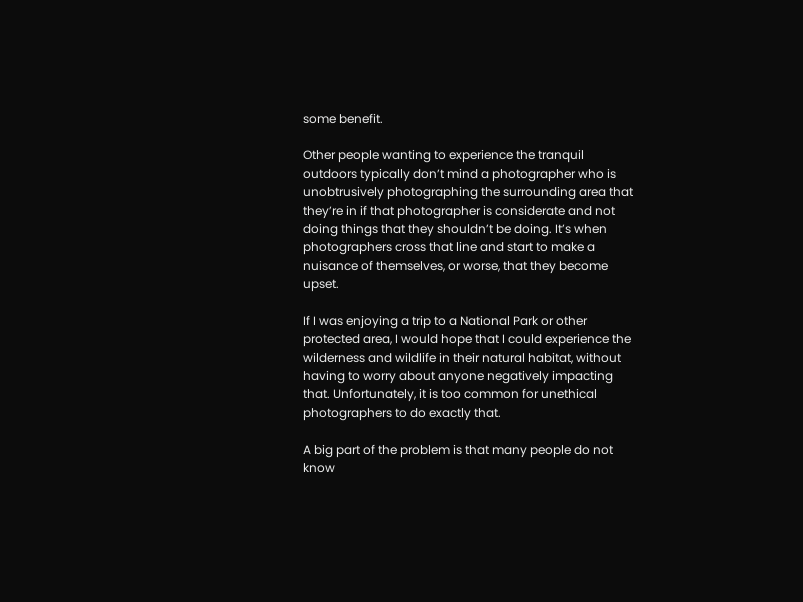some benefit.

Other people wanting to experience the tranquil outdoors typically don’t mind a photographer who is unobtrusively photographing the surrounding area that they’re in if that photographer is considerate and not doing things that they shouldn’t be doing. It’s when photographers cross that line and start to make a nuisance of themselves, or worse, that they become upset.

If I was enjoying a trip to a National Park or other protected area, I would hope that I could experience the wilderness and wildlife in their natural habitat, without having to worry about anyone negatively impacting that. Unfortunately, it is too common for unethical photographers to do exactly that.

A big part of the problem is that many people do not know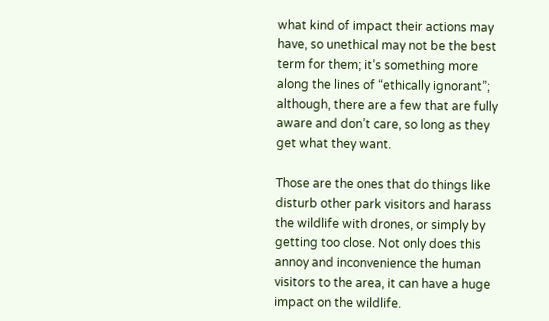what kind of impact their actions may have, so unethical may not be the best term for them; it’s something more along the lines of “ethically ignorant”; although, there are a few that are fully aware and don’t care, so long as they get what they want.

Those are the ones that do things like disturb other park visitors and harass the wildlife with drones, or simply by getting too close. Not only does this annoy and inconvenience the human visitors to the area, it can have a huge impact on the wildlife.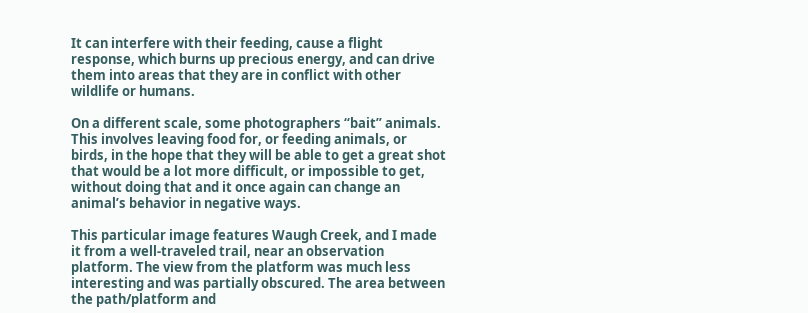It can interfere with their feeding, cause a flight response, which burns up precious energy, and can drive them into areas that they are in conflict with other wildlife or humans.

On a different scale, some photographers “bait” animals. This involves leaving food for, or feeding animals, or birds, in the hope that they will be able to get a great shot that would be a lot more difficult, or impossible to get, without doing that and it once again can change an animal’s behavior in negative ways.

This particular image features Waugh Creek, and I made it from a well-traveled trail, near an observation platform. The view from the platform was much less interesting and was partially obscured. The area between the path/platform and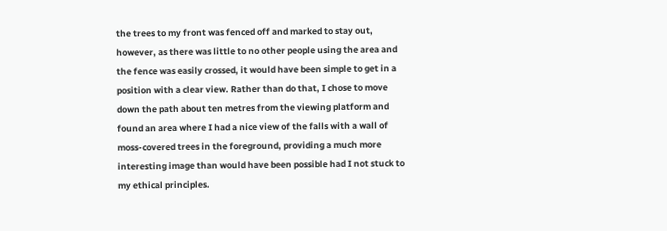the trees to my front was fenced off and marked to stay out, however, as there was little to no other people using the area and the fence was easily crossed, it would have been simple to get in a position with a clear view. Rather than do that, I chose to move down the path about ten metres from the viewing platform and found an area where I had a nice view of the falls with a wall of moss-covered trees in the foreground, providing a much more interesting image than would have been possible had I not stuck to my ethical principles.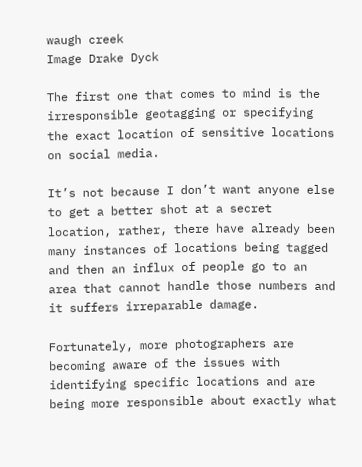waugh creek
Image Drake Dyck

The first one that comes to mind is the irresponsible geotagging or specifying the exact location of sensitive locations on social media.

It’s not because I don’t want anyone else to get a better shot at a secret location, rather, there have already been many instances of locations being tagged and then an influx of people go to an area that cannot handle those numbers and it suffers irreparable damage.

Fortunately, more photographers are becoming aware of the issues with identifying specific locations and are being more responsible about exactly what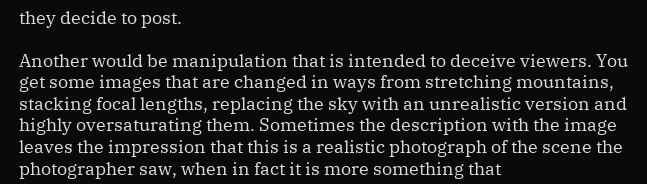they decide to post.

Another would be manipulation that is intended to deceive viewers. You get some images that are changed in ways from stretching mountains, stacking focal lengths, replacing the sky with an unrealistic version and highly oversaturating them. Sometimes the description with the image leaves the impression that this is a realistic photograph of the scene the photographer saw, when in fact it is more something that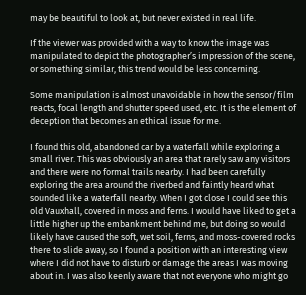may be beautiful to look at, but never existed in real life.

If the viewer was provided with a way to know the image was manipulated to depict the photographer’s impression of the scene, or something similar, this trend would be less concerning.

Some manipulation is almost unavoidable in how the sensor/film reacts, focal length and shutter speed used, etc. It is the element of deception that becomes an ethical issue for me.

I found this old, abandoned car by a waterfall while exploring a small river. This was obviously an area that rarely saw any visitors and there were no formal trails nearby. I had been carefully exploring the area around the riverbed and faintly heard what sounded like a waterfall nearby. When I got close I could see this old Vauxhall, covered in moss and ferns. I would have liked to get a little higher up the embankment behind me, but doing so would likely have caused the soft, wet soil, ferns, and moss-covered rocks there to slide away, so I found a position with an interesting view where I did not have to disturb or damage the areas I was moving about in. I was also keenly aware that not everyone who might go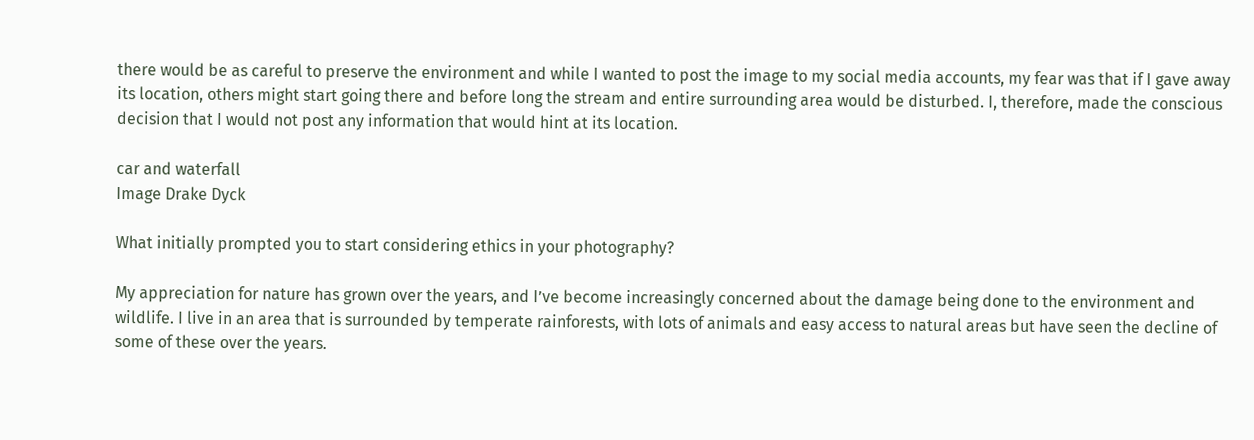there would be as careful to preserve the environment and while I wanted to post the image to my social media accounts, my fear was that if I gave away its location, others might start going there and before long the stream and entire surrounding area would be disturbed. I, therefore, made the conscious decision that I would not post any information that would hint at its location.

car and waterfall
Image Drake Dyck

What initially prompted you to start considering ethics in your photography?

My appreciation for nature has grown over the years, and I’ve become increasingly concerned about the damage being done to the environment and wildlife. I live in an area that is surrounded by temperate rainforests, with lots of animals and easy access to natural areas but have seen the decline of some of these over the years.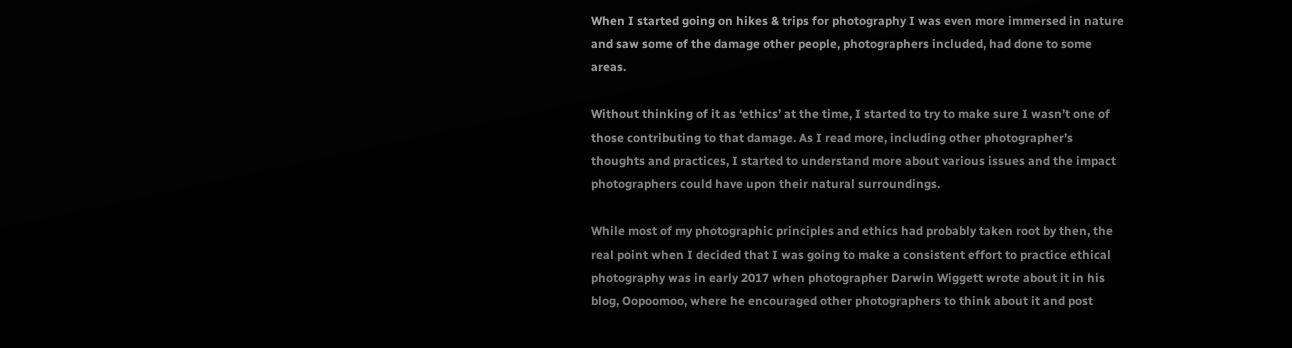When I started going on hikes & trips for photography I was even more immersed in nature and saw some of the damage other people, photographers included, had done to some areas.

Without thinking of it as ‘ethics’ at the time, I started to try to make sure I wasn’t one of those contributing to that damage. As I read more, including other photographer’s thoughts and practices, I started to understand more about various issues and the impact photographers could have upon their natural surroundings.

While most of my photographic principles and ethics had probably taken root by then, the real point when I decided that I was going to make a consistent effort to practice ethical photography was in early 2017 when photographer Darwin Wiggett wrote about it in his blog, Oopoomoo, where he encouraged other photographers to think about it and post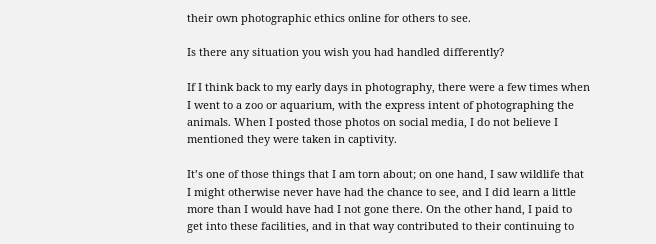their own photographic ethics online for others to see.

Is there any situation you wish you had handled differently?

If I think back to my early days in photography, there were a few times when I went to a zoo or aquarium, with the express intent of photographing the animals. When I posted those photos on social media, I do not believe I mentioned they were taken in captivity.

It’s one of those things that I am torn about; on one hand, I saw wildlife that I might otherwise never have had the chance to see, and I did learn a little more than I would have had I not gone there. On the other hand, I paid to get into these facilities, and in that way contributed to their continuing to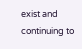exist and continuing to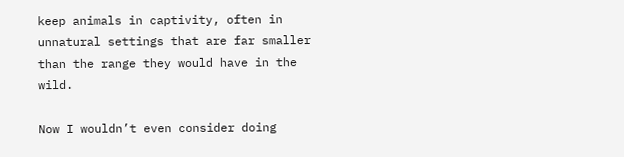keep animals in captivity, often in unnatural settings that are far smaller than the range they would have in the wild.

Now I wouldn’t even consider doing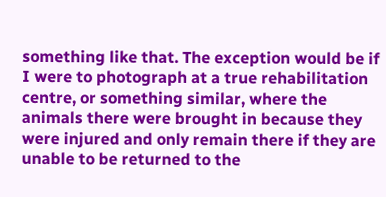something like that. The exception would be if I were to photograph at a true rehabilitation centre, or something similar, where the animals there were brought in because they were injured and only remain there if they are unable to be returned to the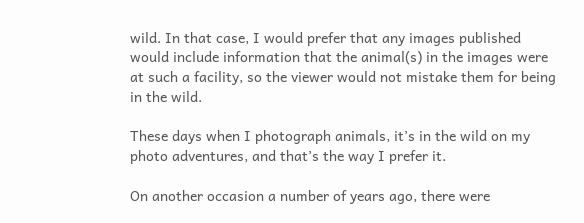wild. In that case, I would prefer that any images published would include information that the animal(s) in the images were at such a facility, so the viewer would not mistake them for being in the wild.

These days when I photograph animals, it’s in the wild on my photo adventures, and that’s the way I prefer it.

On another occasion a number of years ago, there were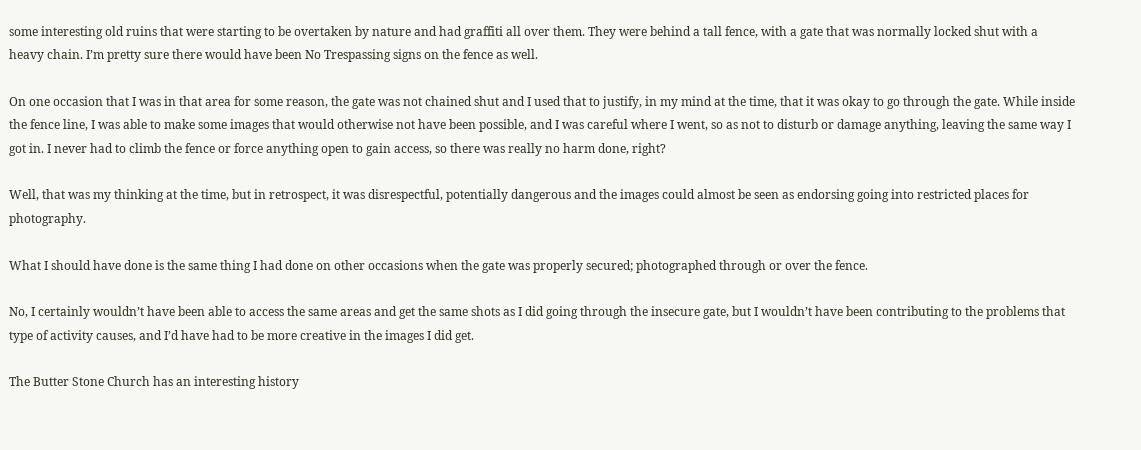some interesting old ruins that were starting to be overtaken by nature and had graffiti all over them. They were behind a tall fence, with a gate that was normally locked shut with a heavy chain. I’m pretty sure there would have been No Trespassing signs on the fence as well.

On one occasion that I was in that area for some reason, the gate was not chained shut and I used that to justify, in my mind at the time, that it was okay to go through the gate. While inside the fence line, I was able to make some images that would otherwise not have been possible, and I was careful where I went, so as not to disturb or damage anything, leaving the same way I got in. I never had to climb the fence or force anything open to gain access, so there was really no harm done, right?

Well, that was my thinking at the time, but in retrospect, it was disrespectful, potentially dangerous and the images could almost be seen as endorsing going into restricted places for photography.

What I should have done is the same thing I had done on other occasions when the gate was properly secured; photographed through or over the fence.

No, I certainly wouldn’t have been able to access the same areas and get the same shots as I did going through the insecure gate, but I wouldn’t have been contributing to the problems that type of activity causes, and I’d have had to be more creative in the images I did get.

The Butter Stone Church has an interesting history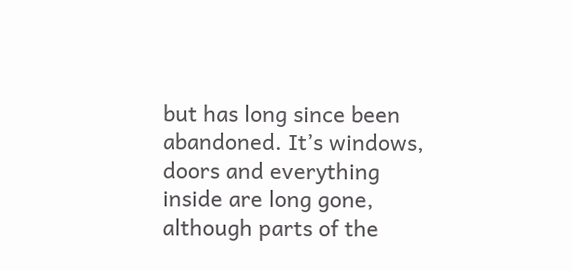but has long since been abandoned. It’s windows, doors and everything inside are long gone, although parts of the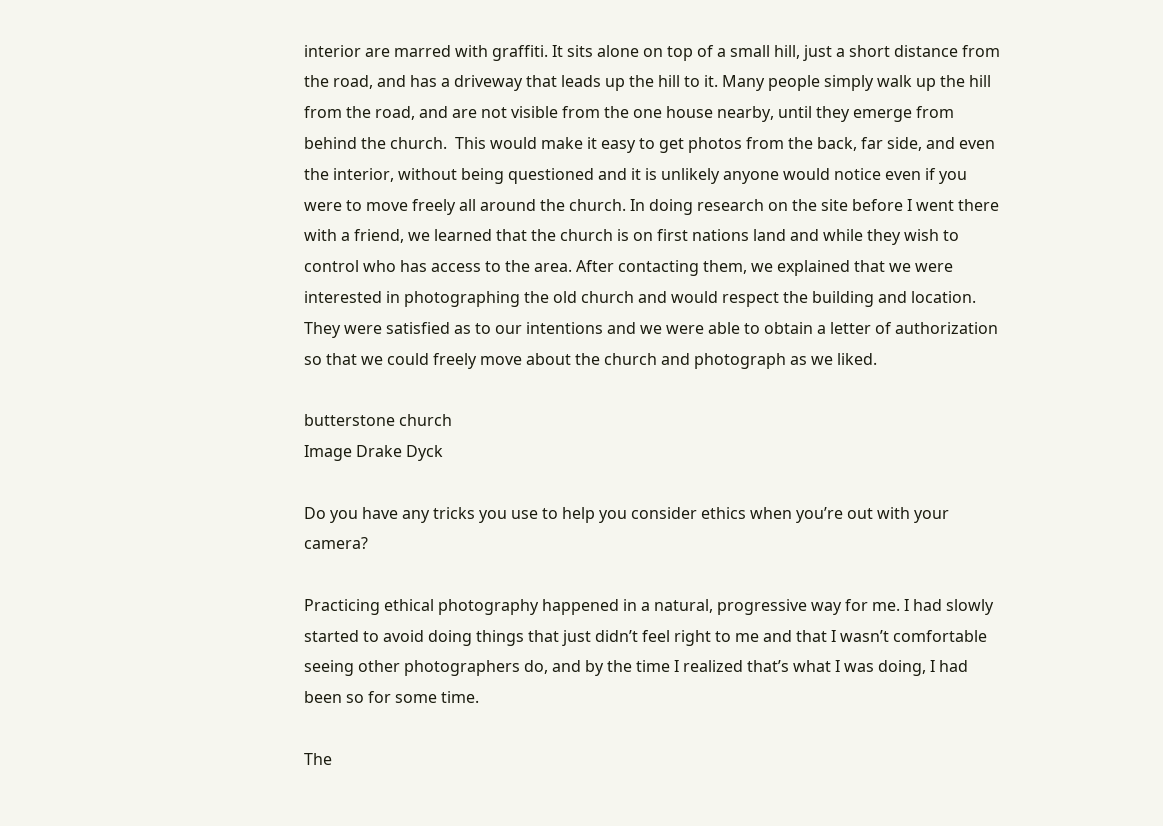interior are marred with graffiti. It sits alone on top of a small hill, just a short distance from the road, and has a driveway that leads up the hill to it. Many people simply walk up the hill from the road, and are not visible from the one house nearby, until they emerge from behind the church.  This would make it easy to get photos from the back, far side, and even the interior, without being questioned and it is unlikely anyone would notice even if you were to move freely all around the church. In doing research on the site before I went there with a friend, we learned that the church is on first nations land and while they wish to control who has access to the area. After contacting them, we explained that we were interested in photographing the old church and would respect the building and location.  They were satisfied as to our intentions and we were able to obtain a letter of authorization so that we could freely move about the church and photograph as we liked.

butterstone church
Image Drake Dyck

Do you have any tricks you use to help you consider ethics when you’re out with your camera?

Practicing ethical photography happened in a natural, progressive way for me. I had slowly started to avoid doing things that just didn’t feel right to me and that I wasn’t comfortable seeing other photographers do, and by the time I realized that’s what I was doing, I had been so for some time.

The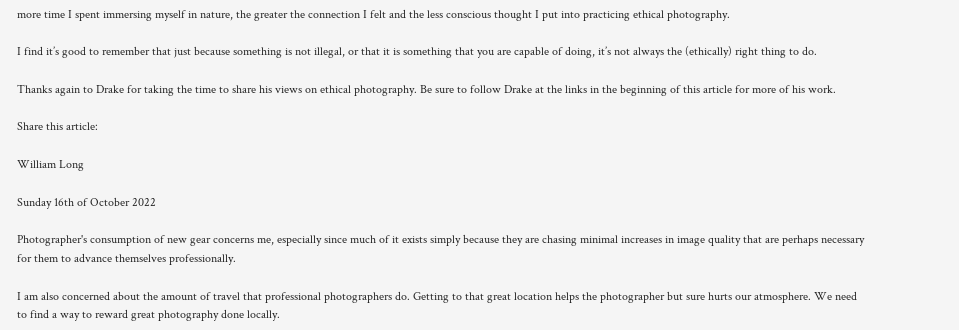more time I spent immersing myself in nature, the greater the connection I felt and the less conscious thought I put into practicing ethical photography.

I find it’s good to remember that just because something is not illegal, or that it is something that you are capable of doing, it’s not always the (ethically) right thing to do.

Thanks again to Drake for taking the time to share his views on ethical photography. Be sure to follow Drake at the links in the beginning of this article for more of his work.

Share this article:

William Long

Sunday 16th of October 2022

Photographer's consumption of new gear concerns me, especially since much of it exists simply because they are chasing minimal increases in image quality that are perhaps necessary for them to advance themselves professionally.

I am also concerned about the amount of travel that professional photographers do. Getting to that great location helps the photographer but sure hurts our atmosphere. We need to find a way to reward great photography done locally.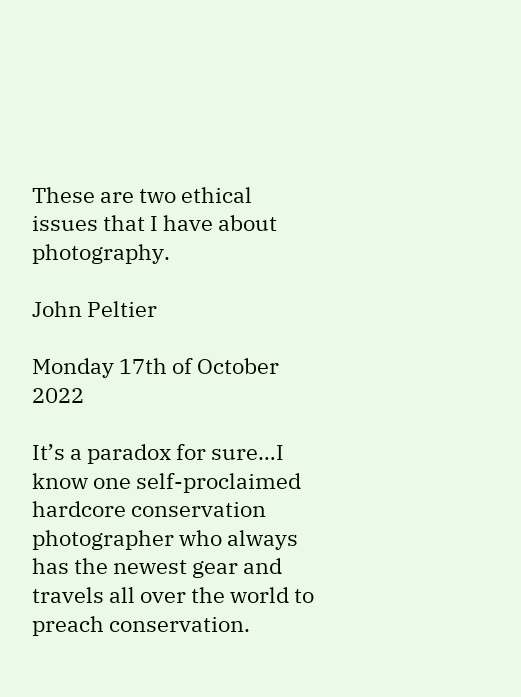These are two ethical issues that I have about photography.

John Peltier

Monday 17th of October 2022

It’s a paradox for sure…I know one self-proclaimed hardcore conservation photographer who always has the newest gear and travels all over the world to preach conservation.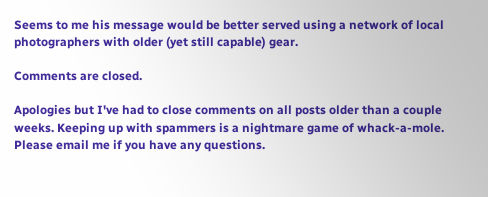Seems to me his message would be better served using a network of local photographers with older (yet still capable) gear.

Comments are closed.

Apologies but I've had to close comments on all posts older than a couple weeks. Keeping up with spammers is a nightmare game of whack-a-mole. Please email me if you have any questions.